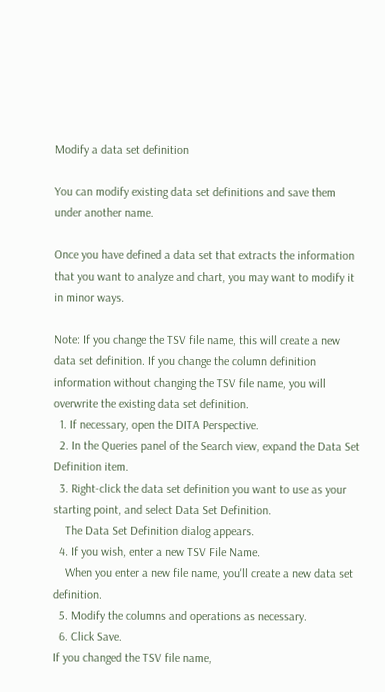Modify a data set definition

You can modify existing data set definitions and save them under another name.

Once you have defined a data set that extracts the information that you want to analyze and chart, you may want to modify it in minor ways.

Note: If you change the TSV file name, this will create a new data set definition. If you change the column definition information without changing the TSV file name, you will overwrite the existing data set definition.
  1. If necessary, open the DITA Perspective.
  2. In the Queries panel of the Search view, expand the Data Set Definition item.
  3. Right-click the data set definition you want to use as your starting point, and select Data Set Definition.
    The Data Set Definition dialog appears.
  4. If you wish, enter a new TSV File Name.
    When you enter a new file name, you'll create a new data set definition.
  5. Modify the columns and operations as necessary.
  6. Click Save.
If you changed the TSV file name,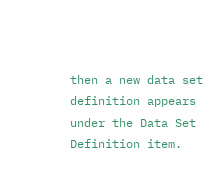then a new data set definition appears under the Data Set Definition item.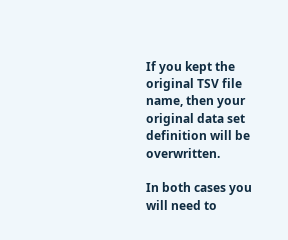If you kept the original TSV file name, then your original data set definition will be overwritten.

In both cases you will need to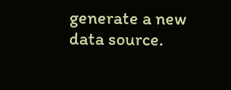generate a new data source.